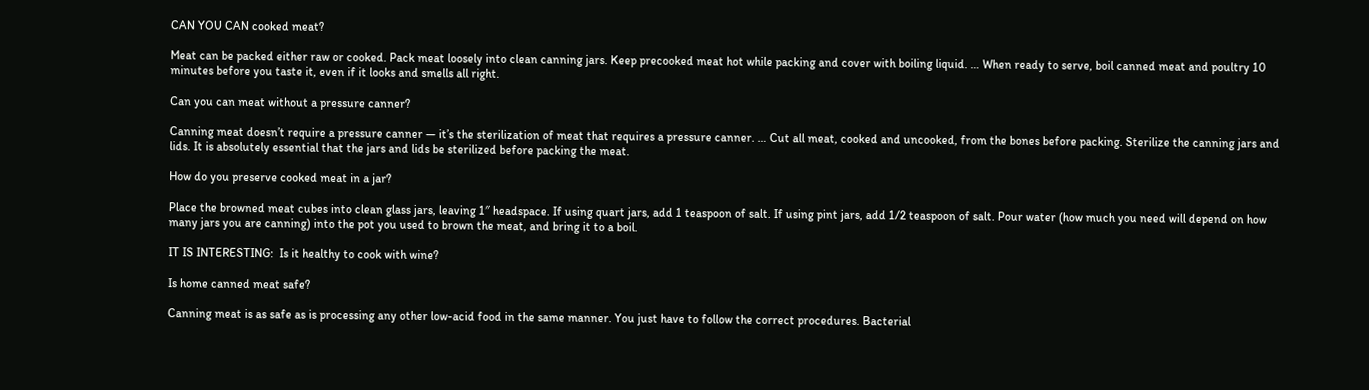CAN YOU CAN cooked meat?

Meat can be packed either raw or cooked. Pack meat loosely into clean canning jars. Keep precooked meat hot while packing and cover with boiling liquid. … When ready to serve, boil canned meat and poultry 10 minutes before you taste it, even if it looks and smells all right.

Can you can meat without a pressure canner?

Canning meat doesn’t require a pressure canner — it’s the sterilization of meat that requires a pressure canner. … Cut all meat, cooked and uncooked, from the bones before packing. Sterilize the canning jars and lids. It is absolutely essential that the jars and lids be sterilized before packing the meat.

How do you preserve cooked meat in a jar?

Place the browned meat cubes into clean glass jars, leaving 1″ headspace. If using quart jars, add 1 teaspoon of salt. If using pint jars, add 1/2 teaspoon of salt. Pour water (how much you need will depend on how many jars you are canning) into the pot you used to brown the meat, and bring it to a boil.

IT IS INTERESTING:  Is it healthy to cook with wine?

Is home canned meat safe?

Canning meat is as safe as is processing any other low-acid food in the same manner. You just have to follow the correct procedures. Bacterial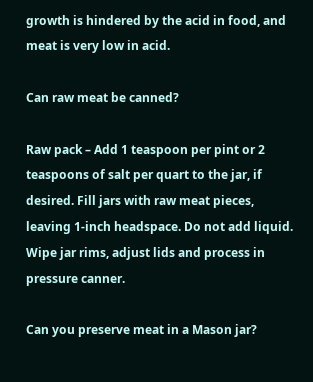growth is hindered by the acid in food, and meat is very low in acid.

Can raw meat be canned?

Raw pack – Add 1 teaspoon per pint or 2 teaspoons of salt per quart to the jar, if desired. Fill jars with raw meat pieces, leaving 1-inch headspace. Do not add liquid. Wipe jar rims, adjust lids and process in pressure canner.

Can you preserve meat in a Mason jar?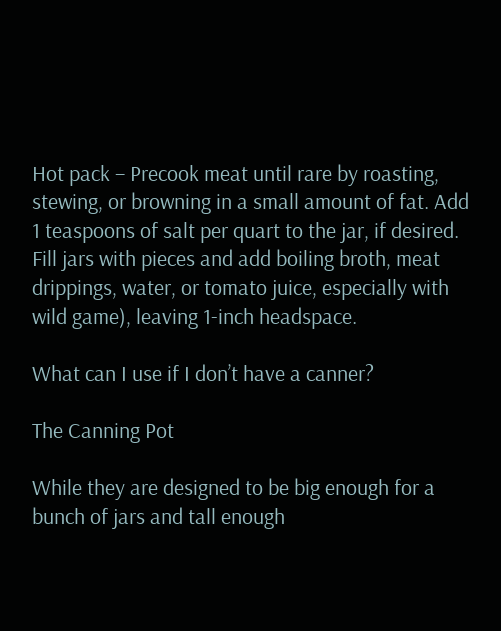Hot pack – Precook meat until rare by roasting, stewing, or browning in a small amount of fat. Add 1 teaspoons of salt per quart to the jar, if desired. Fill jars with pieces and add boiling broth, meat drippings, water, or tomato juice, especially with wild game), leaving 1-inch headspace.

What can I use if I don’t have a canner?

The Canning Pot

While they are designed to be big enough for a bunch of jars and tall enough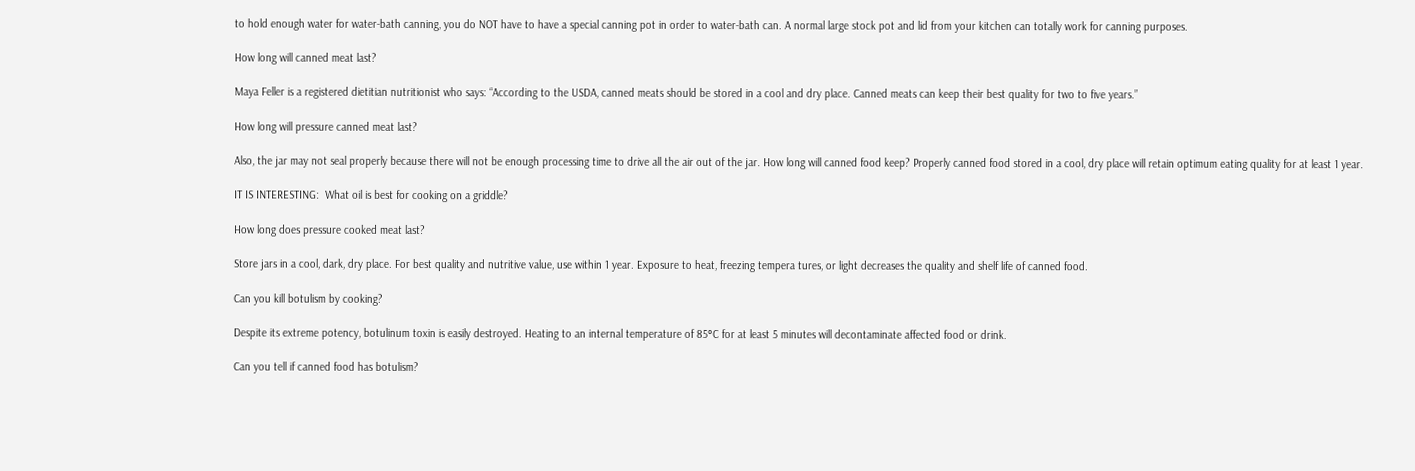to hold enough water for water-bath canning, you do NOT have to have a special canning pot in order to water-bath can. A normal large stock pot and lid from your kitchen can totally work for canning purposes.

How long will canned meat last?

Maya Feller is a registered dietitian nutritionist who says: “According to the USDA, canned meats should be stored in a cool and dry place. Canned meats can keep their best quality for two to five years.”

How long will pressure canned meat last?

Also, the jar may not seal properly because there will not be enough processing time to drive all the air out of the jar. How long will canned food keep? Properly canned food stored in a cool, dry place will retain optimum eating quality for at least 1 year.

IT IS INTERESTING:  What oil is best for cooking on a griddle?

How long does pressure cooked meat last?

Store jars in a cool, dark, dry place. For best quality and nutritive value, use within 1 year. Exposure to heat, freezing tempera tures, or light decreases the quality and shelf life of canned food.

Can you kill botulism by cooking?

Despite its extreme potency, botulinum toxin is easily destroyed. Heating to an internal temperature of 85°C for at least 5 minutes will decontaminate affected food or drink.

Can you tell if canned food has botulism?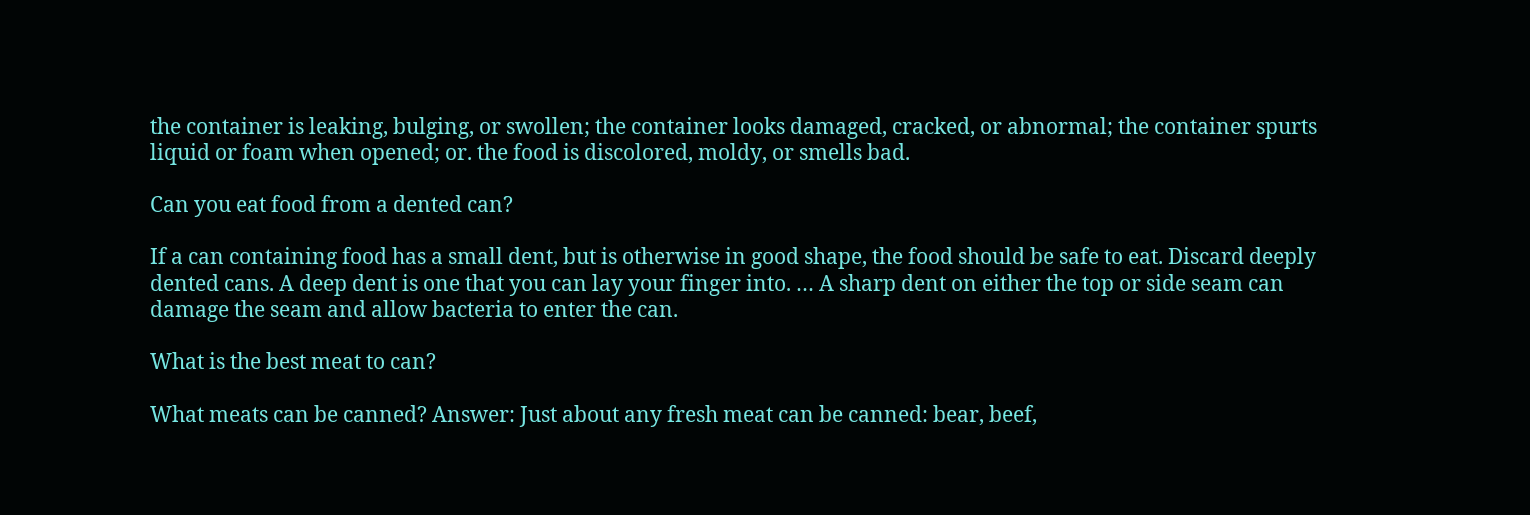the container is leaking, bulging, or swollen; the container looks damaged, cracked, or abnormal; the container spurts liquid or foam when opened; or. the food is discolored, moldy, or smells bad.

Can you eat food from a dented can?

If a can containing food has a small dent, but is otherwise in good shape, the food should be safe to eat. Discard deeply dented cans. A deep dent is one that you can lay your finger into. … A sharp dent on either the top or side seam can damage the seam and allow bacteria to enter the can.

What is the best meat to can?

What meats can be canned? Answer: Just about any fresh meat can be canned: bear, beef,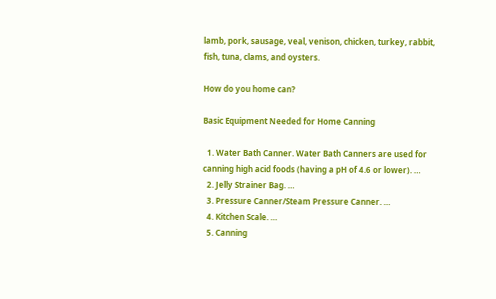lamb, pork, sausage, veal, venison, chicken, turkey, rabbit, fish, tuna, clams, and oysters.

How do you home can?

Basic Equipment Needed for Home Canning

  1. Water Bath Canner. Water Bath Canners are used for canning high acid foods (having a pH of 4.6 or lower). …
  2. Jelly Strainer Bag. …
  3. Pressure Canner/Steam Pressure Canner. …
  4. Kitchen Scale. …
  5. Canning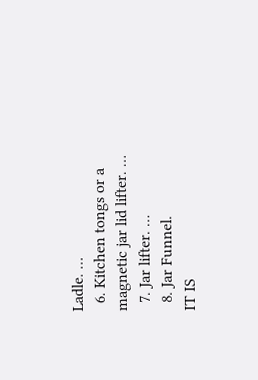Ladle. …
  6. Kitchen tongs or a magnetic jar lid lifter. …
  7. Jar lifter. …
  8. Jar Funnel.
IT IS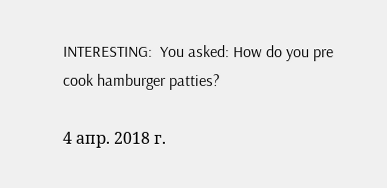INTERESTING:  You asked: How do you pre cook hamburger patties?

4 апр. 2018 г.